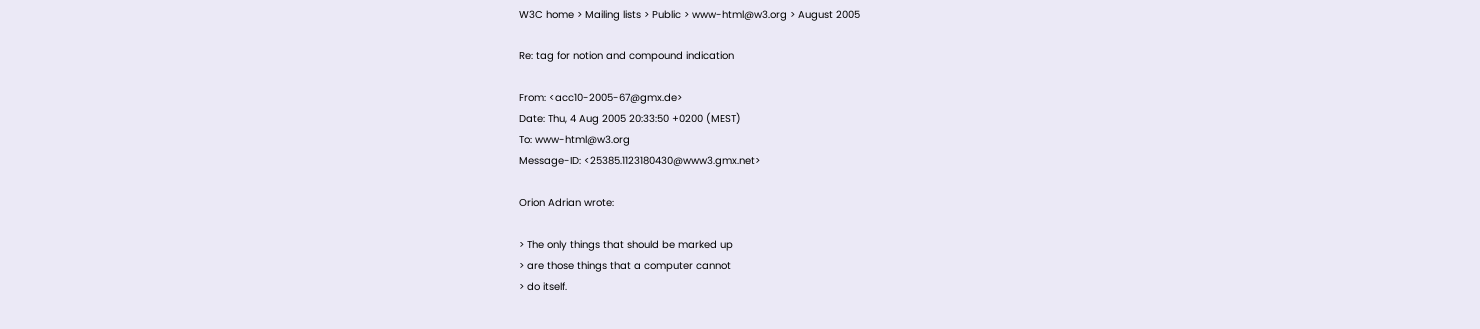W3C home > Mailing lists > Public > www-html@w3.org > August 2005

Re: tag for notion and compound indication

From: <acc10-2005-67@gmx.de>
Date: Thu, 4 Aug 2005 20:33:50 +0200 (MEST)
To: www-html@w3.org
Message-ID: <25385.1123180430@www3.gmx.net>

Orion Adrian wrote:

> The only things that should be marked up
> are those things that a computer cannot
> do itself.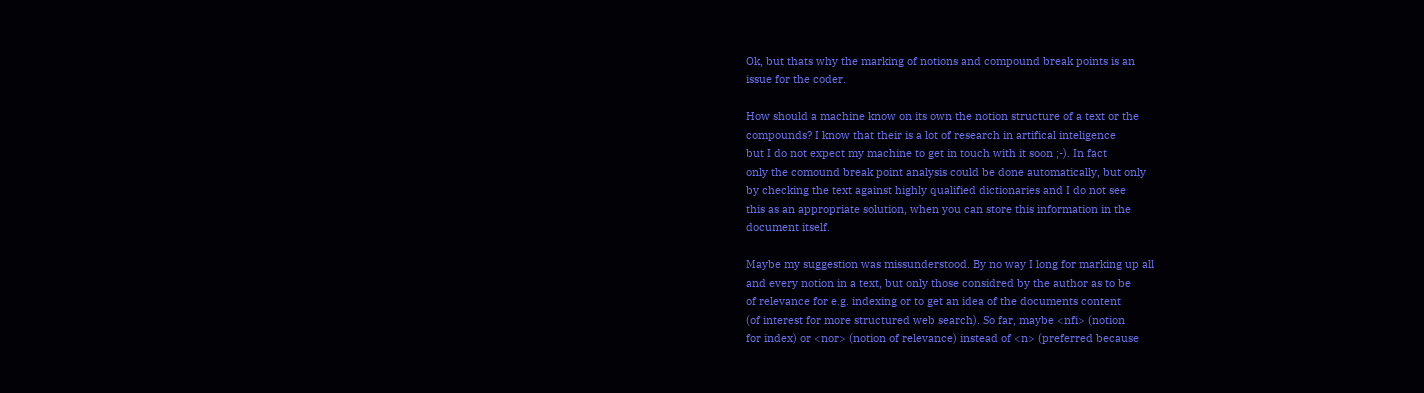Ok, but thats why the marking of notions and compound break points is an
issue for the coder.

How should a machine know on its own the notion structure of a text or the
compounds? I know that their is a lot of research in artifical inteligence
but I do not expect my machine to get in touch with it soon ;-). In fact
only the comound break point analysis could be done automatically, but only
by checking the text against highly qualified dictionaries and I do not see
this as an appropriate solution, when you can store this information in the
document itself.

Maybe my suggestion was missunderstood. By no way I long for marking up all
and every notion in a text, but only those considred by the author as to be
of relevance for e.g. indexing or to get an idea of the documents content
(of interest for more structured web search). So far, maybe <nfi> (notion
for index) or <nor> (notion of relevance) instead of <n> (preferred because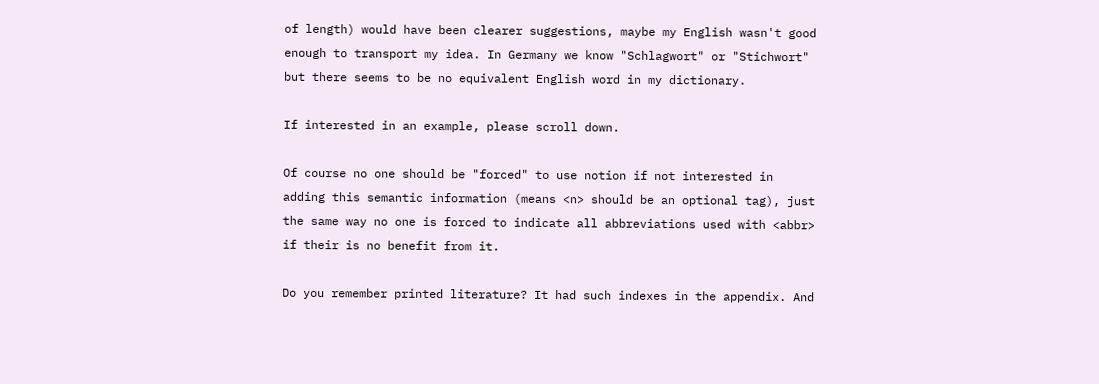of length) would have been clearer suggestions, maybe my English wasn't good
enough to transport my idea. In Germany we know "Schlagwort" or "Stichwort"
but there seems to be no equivalent English word in my dictionary.

If interested in an example, please scroll down.

Of course no one should be "forced" to use notion if not interested in
adding this semantic information (means <n> should be an optional tag), just
the same way no one is forced to indicate all abbreviations used with <abbr>
if their is no benefit from it.

Do you remember printed literature? It had such indexes in the appendix. And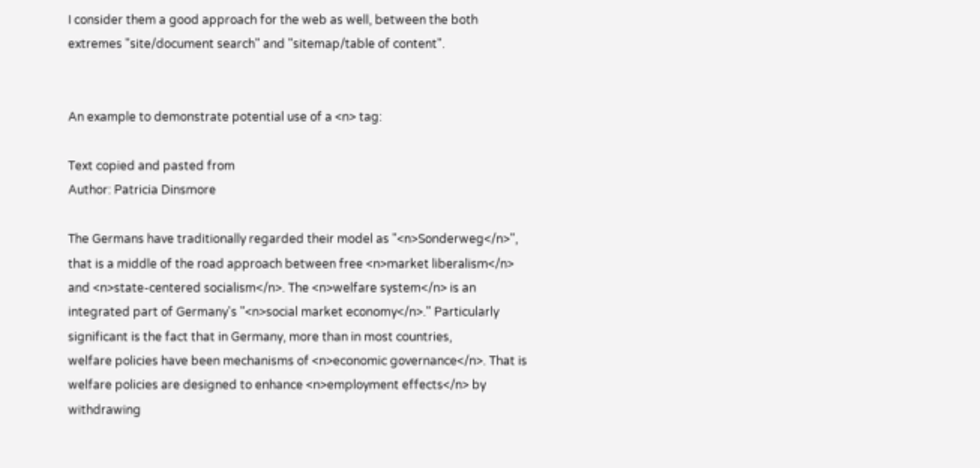I consider them a good approach for the web as well, between the both
extremes "site/document search" and "sitemap/table of content".


An example to demonstrate potential use of a <n> tag:

Text copied and pasted from
Author: Patricia Dinsmore

The Germans have traditionally regarded their model as "<n>Sonderweg</n>",
that is a middle of the road approach between free <n>market liberalism</n>
and <n>state-centered socialism</n>. The <n>welfare system</n> is an
integrated part of Germany's "<n>social market economy</n>." Particularly
significant is the fact that in Germany, more than in most countries,
welfare policies have been mechanisms of <n>economic governance</n>. That is
welfare policies are designed to enhance <n>employment effects</n> by
withdrawing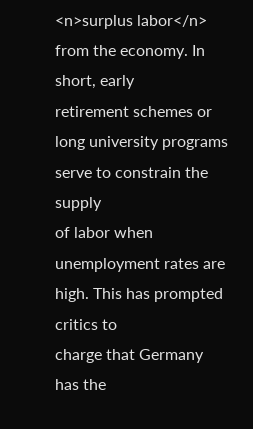<n>surplus labor</n> from the economy. In short, early
retirement schemes or long university programs serve to constrain the supply
of labor when unemployment rates are high. This has prompted critics to
charge that Germany has the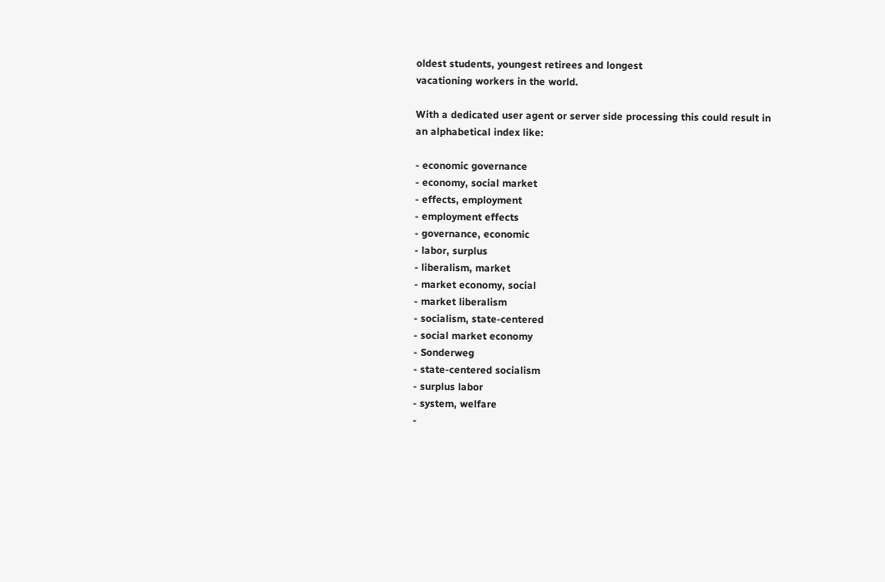oldest students, youngest retirees and longest
vacationing workers in the world.

With a dedicated user agent or server side processing this could result in
an alphabetical index like:

- economic governance
- economy, social market
- effects, employment
- employment effects
- governance, economic
- labor, surplus
- liberalism, market
- market economy, social
- market liberalism
- socialism, state-centered
- social market economy
- Sonderweg
- state-centered socialism
- surplus labor
- system, welfare
-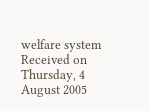welfare system
Received on Thursday, 4 August 2005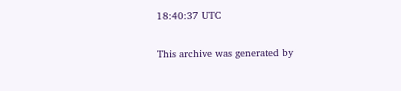18:40:37 UTC

This archive was generated by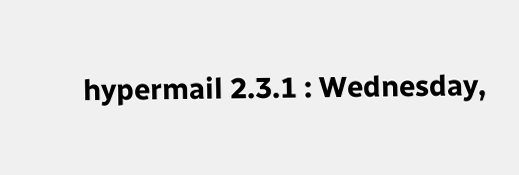hypermail 2.3.1 : Wednesday,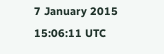7 January 2015 15:06:11 UTC